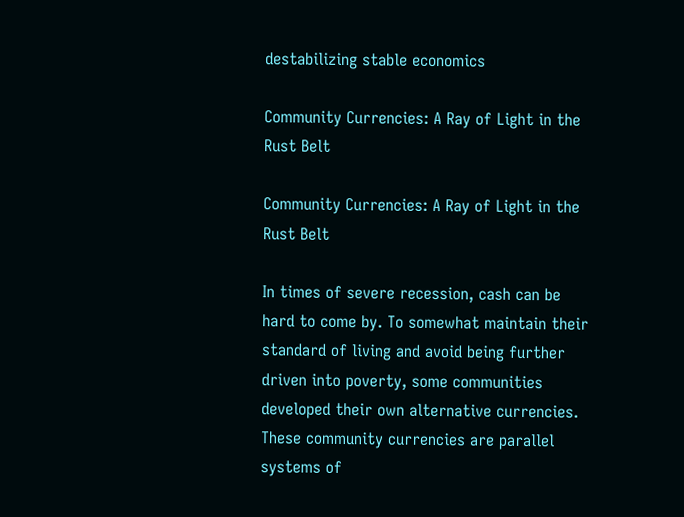destabilizing stable economics

Community Currencies: A Ray of Light in the Rust Belt

Community Currencies: A Ray of Light in the Rust Belt

In times of severe recession, cash can be hard to come by. To somewhat maintain their standard of living and avoid being further driven into poverty, some communities developed their own alternative currencies. These community currencies are parallel systems of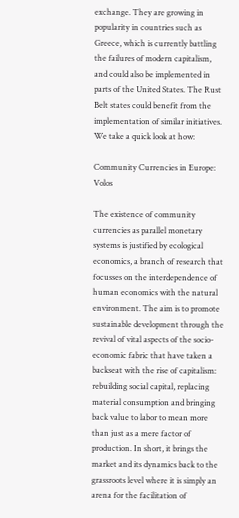exchange. They are growing in popularity in countries such as Greece, which is currently battling the failures of modern capitalism, and could also be implemented in parts of the United States. The Rust Belt states could benefit from the implementation of similar initiatives. We take a quick look at how:

Community Currencies in Europe: Volos

The existence of community currencies as parallel monetary systems is justified by ecological economics, a branch of research that focusses on the interdependence of human economics with the natural environment. The aim is to promote sustainable development through the revival of vital aspects of the socio-economic fabric that have taken a backseat with the rise of capitalism: rebuilding social capital, replacing material consumption and bringing back value to labor to mean more than just as a mere factor of production. In short, it brings the market and its dynamics back to the grassroots level where it is simply an arena for the facilitation of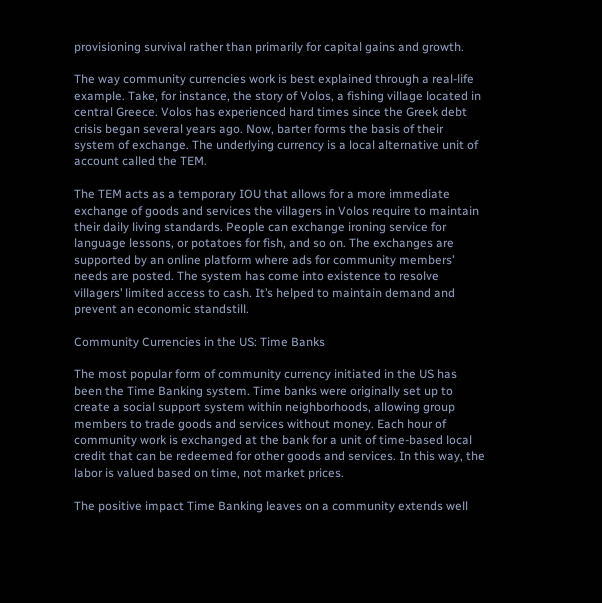provisioning survival rather than primarily for capital gains and growth.

The way community currencies work is best explained through a real-life example. Take, for instance, the story of Volos, a fishing village located in central Greece. Volos has experienced hard times since the Greek debt crisis began several years ago. Now, barter forms the basis of their system of exchange. The underlying currency is a local alternative unit of account called the TEM.

The TEM acts as a temporary IOU that allows for a more immediate exchange of goods and services the villagers in Volos require to maintain their daily living standards. People can exchange ironing service for language lessons, or potatoes for fish, and so on. The exchanges are supported by an online platform where ads for community members’ needs are posted. The system has come into existence to resolve villagers’ limited access to cash. It’s helped to maintain demand and prevent an economic standstill.

Community Currencies in the US: Time Banks

The most popular form of community currency initiated in the US has been the Time Banking system. Time banks were originally set up to create a social support system within neighborhoods, allowing group members to trade goods and services without money. Each hour of community work is exchanged at the bank for a unit of time-based local credit that can be redeemed for other goods and services. In this way, the labor is valued based on time, not market prices.

The positive impact Time Banking leaves on a community extends well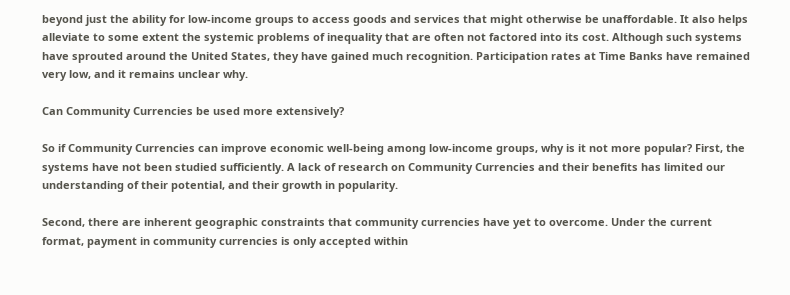beyond just the ability for low-income groups to access goods and services that might otherwise be unaffordable. It also helps alleviate to some extent the systemic problems of inequality that are often not factored into its cost. Although such systems have sprouted around the United States, they have gained much recognition. Participation rates at Time Banks have remained very low, and it remains unclear why.

Can Community Currencies be used more extensively?

So if Community Currencies can improve economic well-being among low-income groups, why is it not more popular? First, the systems have not been studied sufficiently. A lack of research on Community Currencies and their benefits has limited our understanding of their potential, and their growth in popularity.

Second, there are inherent geographic constraints that community currencies have yet to overcome. Under the current format, payment in community currencies is only accepted within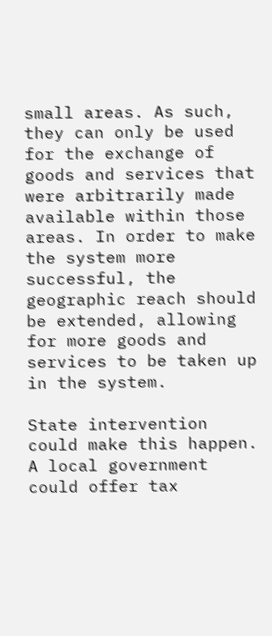small areas. As such, they can only be used for the exchange of goods and services that were arbitrarily made available within those areas. In order to make the system more successful, the geographic reach should be extended, allowing for more goods and services to be taken up in the system.

State intervention could make this happen. A local government could offer tax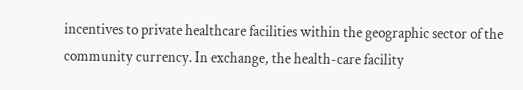incentives to private healthcare facilities within the geographic sector of the community currency. In exchange, the health-care facility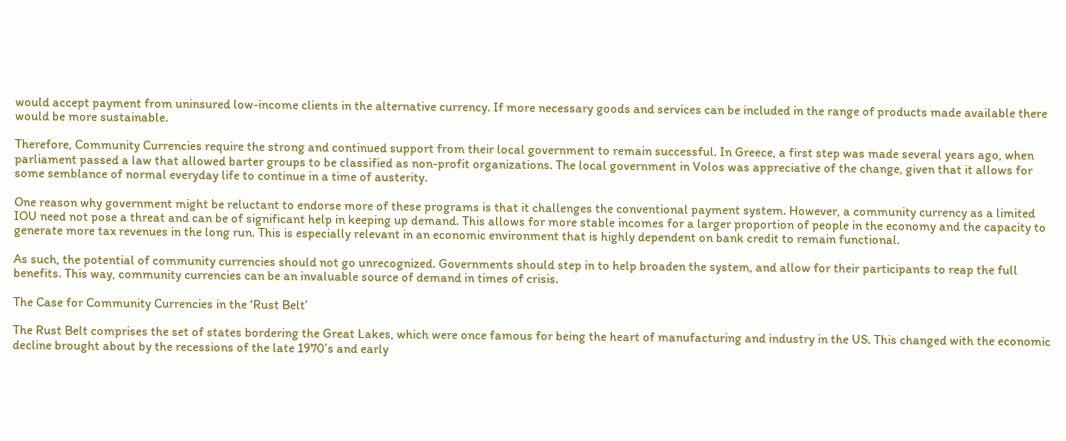would accept payment from uninsured low-income clients in the alternative currency. If more necessary goods and services can be included in the range of products made available there would be more sustainable.

Therefore, Community Currencies require the strong and continued support from their local government to remain successful. In Greece, a first step was made several years ago, when parliament passed a law that allowed barter groups to be classified as non-profit organizations. The local government in Volos was appreciative of the change, given that it allows for some semblance of normal everyday life to continue in a time of austerity.

One reason why government might be reluctant to endorse more of these programs is that it challenges the conventional payment system. However, a community currency as a limited IOU need not pose a threat and can be of significant help in keeping up demand. This allows for more stable incomes for a larger proportion of people in the economy and the capacity to generate more tax revenues in the long run. This is especially relevant in an economic environment that is highly dependent on bank credit to remain functional.

As such, the potential of community currencies should not go unrecognized. Governments should step in to help broaden the system, and allow for their participants to reap the full benefits. This way, community currencies can be an invaluable source of demand in times of crisis.

The Case for Community Currencies in the ‘Rust Belt’

The Rust Belt comprises the set of states bordering the Great Lakes, which were once famous for being the heart of manufacturing and industry in the US. This changed with the economic decline brought about by the recessions of the late 1970’s and early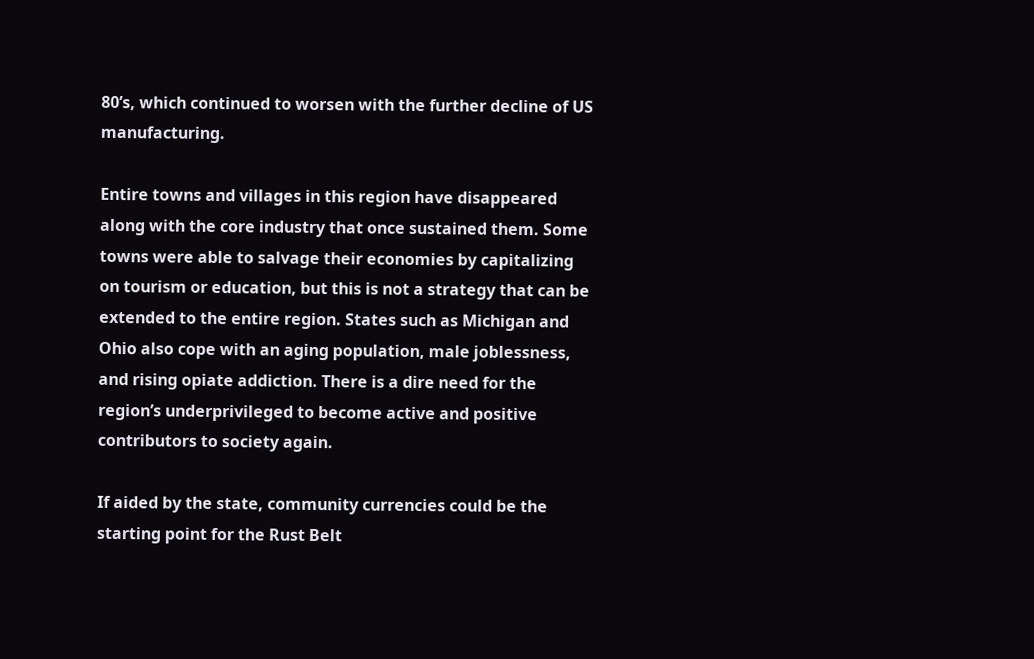80’s, which continued to worsen with the further decline of US manufacturing.

Entire towns and villages in this region have disappeared along with the core industry that once sustained them. Some towns were able to salvage their economies by capitalizing on tourism or education, but this is not a strategy that can be extended to the entire region. States such as Michigan and Ohio also cope with an aging population, male joblessness, and rising opiate addiction. There is a dire need for the region’s underprivileged to become active and positive contributors to society again.

If aided by the state, community currencies could be the starting point for the Rust Belt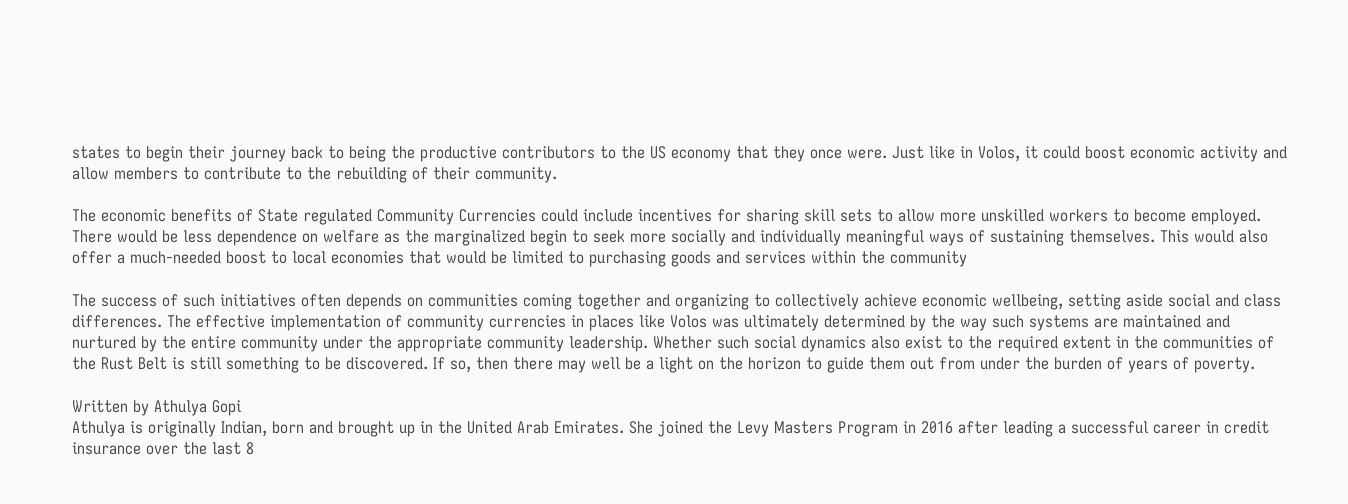states to begin their journey back to being the productive contributors to the US economy that they once were. Just like in Volos, it could boost economic activity and allow members to contribute to the rebuilding of their community.

The economic benefits of State regulated Community Currencies could include incentives for sharing skill sets to allow more unskilled workers to become employed. There would be less dependence on welfare as the marginalized begin to seek more socially and individually meaningful ways of sustaining themselves. This would also offer a much-needed boost to local economies that would be limited to purchasing goods and services within the community

The success of such initiatives often depends on communities coming together and organizing to collectively achieve economic wellbeing, setting aside social and class differences. The effective implementation of community currencies in places like Volos was ultimately determined by the way such systems are maintained and nurtured by the entire community under the appropriate community leadership. Whether such social dynamics also exist to the required extent in the communities of the Rust Belt is still something to be discovered. If so, then there may well be a light on the horizon to guide them out from under the burden of years of poverty.

Written by Athulya Gopi
Athulya is originally Indian, born and brought up in the United Arab Emirates. She joined the Levy Masters Program in 2016 after leading a successful career in credit insurance over the last 8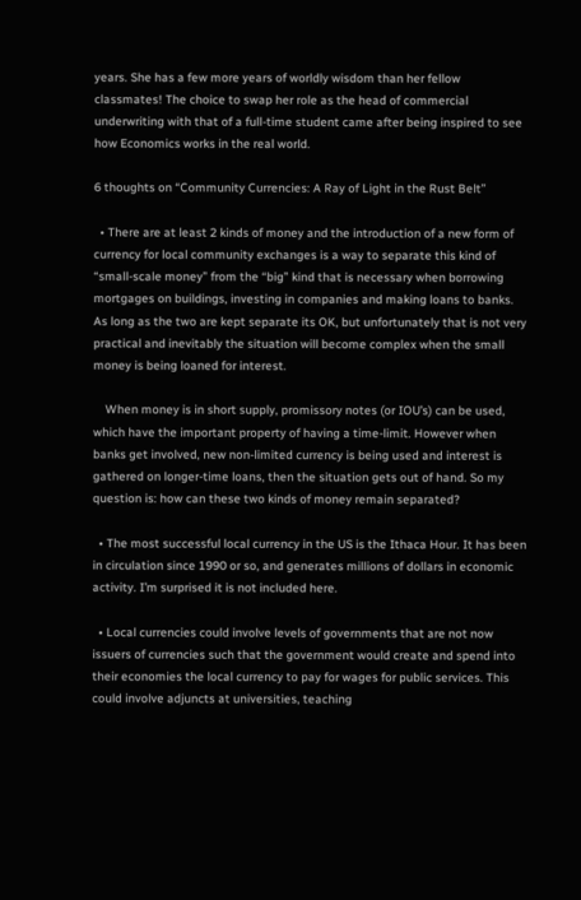years. She has a few more years of worldly wisdom than her fellow classmates! The choice to swap her role as the head of commercial underwriting with that of a full-time student came after being inspired to see how Economics works in the real world.

6 thoughts on “Community Currencies: A Ray of Light in the Rust Belt”

  • There are at least 2 kinds of money and the introduction of a new form of currency for local community exchanges is a way to separate this kind of “small-scale money” from the “big” kind that is necessary when borrowing mortgages on buildings, investing in companies and making loans to banks. As long as the two are kept separate its OK, but unfortunately that is not very practical and inevitably the situation will become complex when the small money is being loaned for interest.

    When money is in short supply, promissory notes (or IOU’s) can be used, which have the important property of having a time-limit. However when banks get involved, new non-limited currency is being used and interest is gathered on longer-time loans, then the situation gets out of hand. So my question is: how can these two kinds of money remain separated?

  • The most successful local currency in the US is the Ithaca Hour. It has been in circulation since 1990 or so, and generates millions of dollars in economic activity. I’m surprised it is not included here.

  • Local currencies could involve levels of governments that are not now issuers of currencies such that the government would create and spend into their economies the local currency to pay for wages for public services. This could involve adjuncts at universities, teaching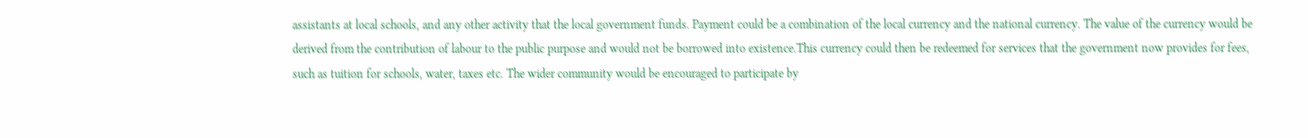assistants at local schools, and any other activity that the local government funds. Payment could be a combination of the local currency and the national currency. The value of the currency would be derived from the contribution of labour to the public purpose and would not be borrowed into existence.This currency could then be redeemed for services that the government now provides for fees, such as tuition for schools, water, taxes etc. The wider community would be encouraged to participate by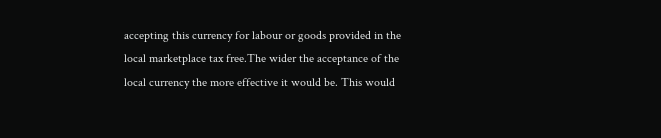accepting this currency for labour or goods provided in the local marketplace tax free.The wider the acceptance of the local currency the more effective it would be. This would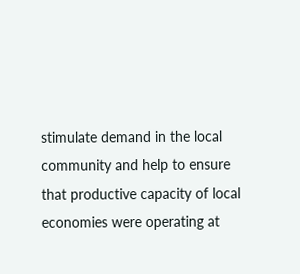stimulate demand in the local community and help to ensure that productive capacity of local economies were operating at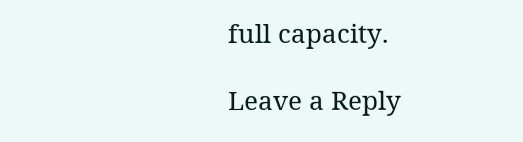full capacity.

Leave a Reply